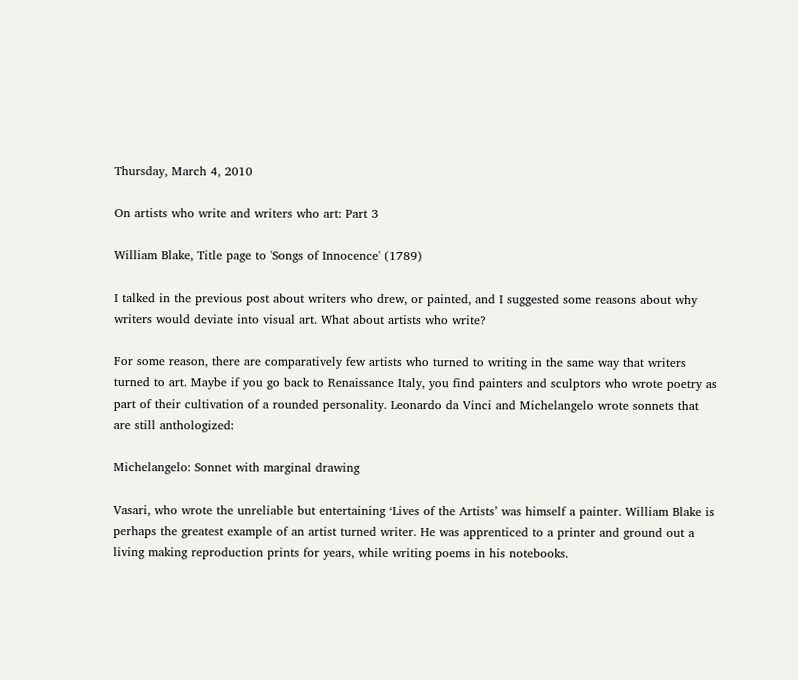Thursday, March 4, 2010

On artists who write and writers who art: Part 3

William Blake, Title page to 'Songs of Innocence' (1789)

I talked in the previous post about writers who drew, or painted, and I suggested some reasons about why writers would deviate into visual art. What about artists who write?

For some reason, there are comparatively few artists who turned to writing in the same way that writers turned to art. Maybe if you go back to Renaissance Italy, you find painters and sculptors who wrote poetry as part of their cultivation of a rounded personality. Leonardo da Vinci and Michelangelo wrote sonnets that are still anthologized:

Michelangelo: Sonnet with marginal drawing

Vasari, who wrote the unreliable but entertaining ‘Lives of the Artists’ was himself a painter. William Blake is perhaps the greatest example of an artist turned writer. He was apprenticed to a printer and ground out a living making reproduction prints for years, while writing poems in his notebooks.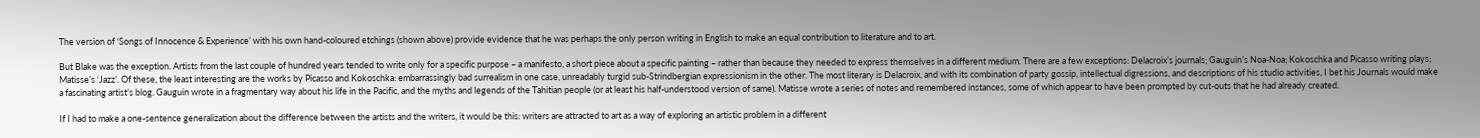The version of ‘Songs of Innocence & Experience’ with his own hand-coloured etchings (shown above) provide evidence that he was perhaps the only person writing in English to make an equal contribution to literature and to art.

But Blake was the exception. Artists from the last couple of hundred years tended to write only for a specific purpose – a manifesto, a short piece about a specific painting – rather than because they needed to express themselves in a different medium. There are a few exceptions: Delacroix’s journals; Gauguin’s Noa-Noa; Kokoschka and Picasso writing plays; Matisse’s ‘Jazz’. Of these, the least interesting are the works by Picasso and Kokoschka: embarrassingly bad surrealism in one case, unreadably turgid sub-Strindbergian expressionism in the other. The most literary is Delacroix, and with its combination of party gossip, intellectual digressions, and descriptions of his studio activities, I bet his Journals would make a fascinating artist’s blog. Gauguin wrote in a fragmentary way about his life in the Pacific, and the myths and legends of the Tahitian people (or at least his half-understood version of same). Matisse wrote a series of notes and remembered instances, some of which appear to have been prompted by cut-outs that he had already created.

If I had to make a one-sentence generalization about the difference between the artists and the writers, it would be this: writers are attracted to art as a way of exploring an artistic problem in a different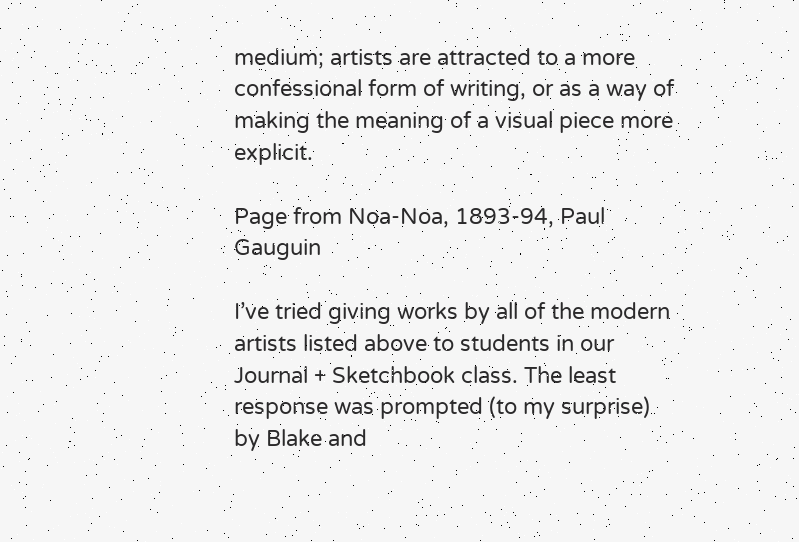medium; artists are attracted to a more confessional form of writing, or as a way of making the meaning of a visual piece more explicit.

Page from Noa-Noa, 1893-94, Paul Gauguin

I’ve tried giving works by all of the modern artists listed above to students in our Journal + Sketchbook class. The least response was prompted (to my surprise) by Blake and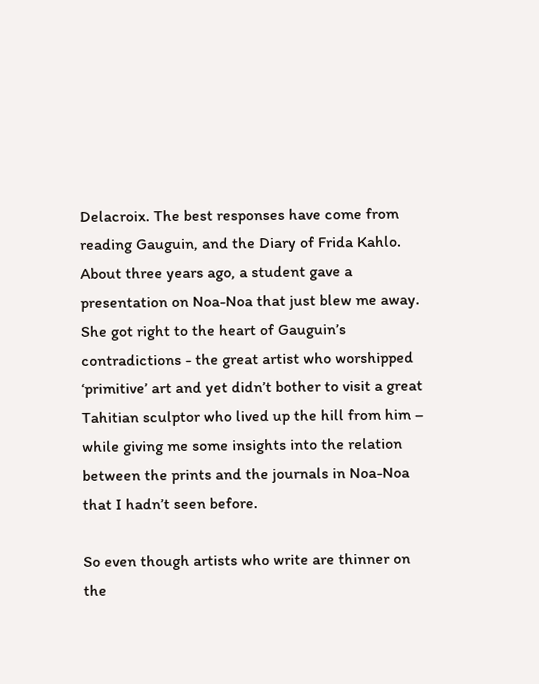Delacroix. The best responses have come from reading Gauguin, and the Diary of Frida Kahlo. About three years ago, a student gave a presentation on Noa-Noa that just blew me away. She got right to the heart of Gauguin’s contradictions - the great artist who worshipped ‘primitive’ art and yet didn’t bother to visit a great Tahitian sculptor who lived up the hill from him – while giving me some insights into the relation between the prints and the journals in Noa-Noa that I hadn’t seen before.

So even though artists who write are thinner on the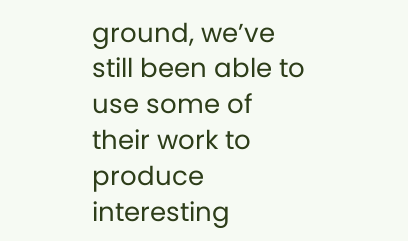ground, we’ve still been able to use some of their work to produce interesting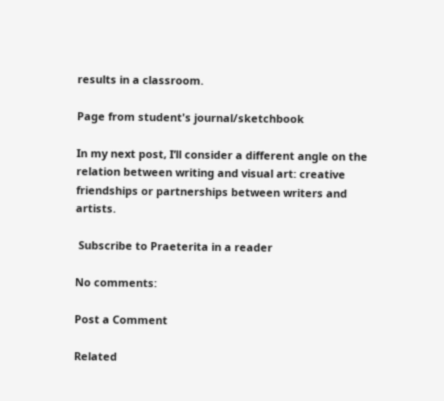results in a classroom.

Page from student's journal/sketchbook

In my next post, I’ll consider a different angle on the relation between writing and visual art: creative friendships or partnerships between writers and artists.

 Subscribe to Praeterita in a reader

No comments:

Post a Comment

Related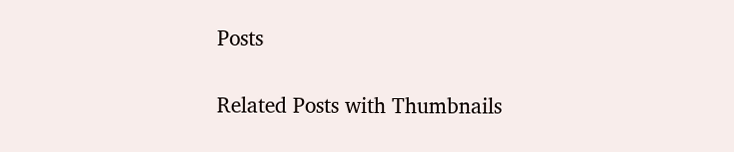Posts

Related Posts with Thumbnails